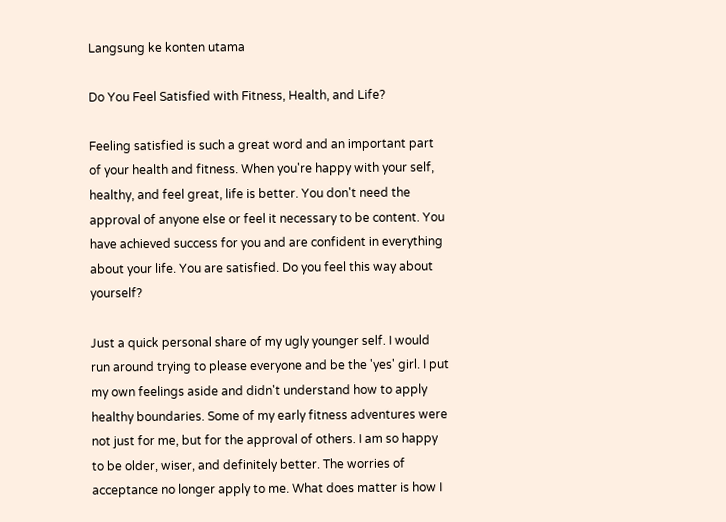Langsung ke konten utama

Do You Feel Satisfied with Fitness, Health, and Life?

Feeling satisfied is such a great word and an important part of your health and fitness. When you're happy with your self, healthy, and feel great, life is better. You don't need the approval of anyone else or feel it necessary to be content. You have achieved success for you and are confident in everything about your life. You are satisfied. Do you feel this way about yourself?

Just a quick personal share of my ugly younger self. I would run around trying to please everyone and be the 'yes' girl. I put my own feelings aside and didn't understand how to apply healthy boundaries. Some of my early fitness adventures were not just for me, but for the approval of others. I am so happy to be older, wiser, and definitely better. The worries of acceptance no longer apply to me. What does matter is how I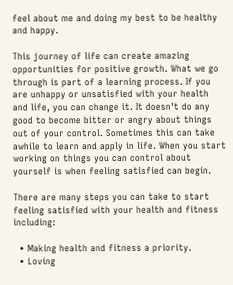feel about me and doing my best to be healthy and happy.

This journey of life can create amazing opportunities for positive growth. What we go through is part of a learning process. If you are unhappy or unsatisfied with your health and life, you can change it. It doesn't do any good to become bitter or angry about things out of your control. Sometimes this can take awhile to learn and apply in life. When you start working on things you can control about yourself is when feeling satisfied can begin.

There are many steps you can take to start feeling satisfied with your health and fitness including:

  • Making health and fitness a priority.
  • Loving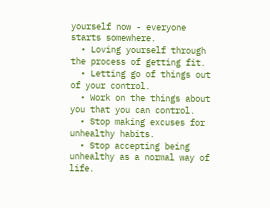yourself now - everyone starts somewhere.
  • Loving yourself through the process of getting fit.
  • Letting go of things out of your control.
  • Work on the things about you that you can control.
  • Stop making excuses for unhealthy habits.
  • Stop accepting being unhealthy as a normal way of life.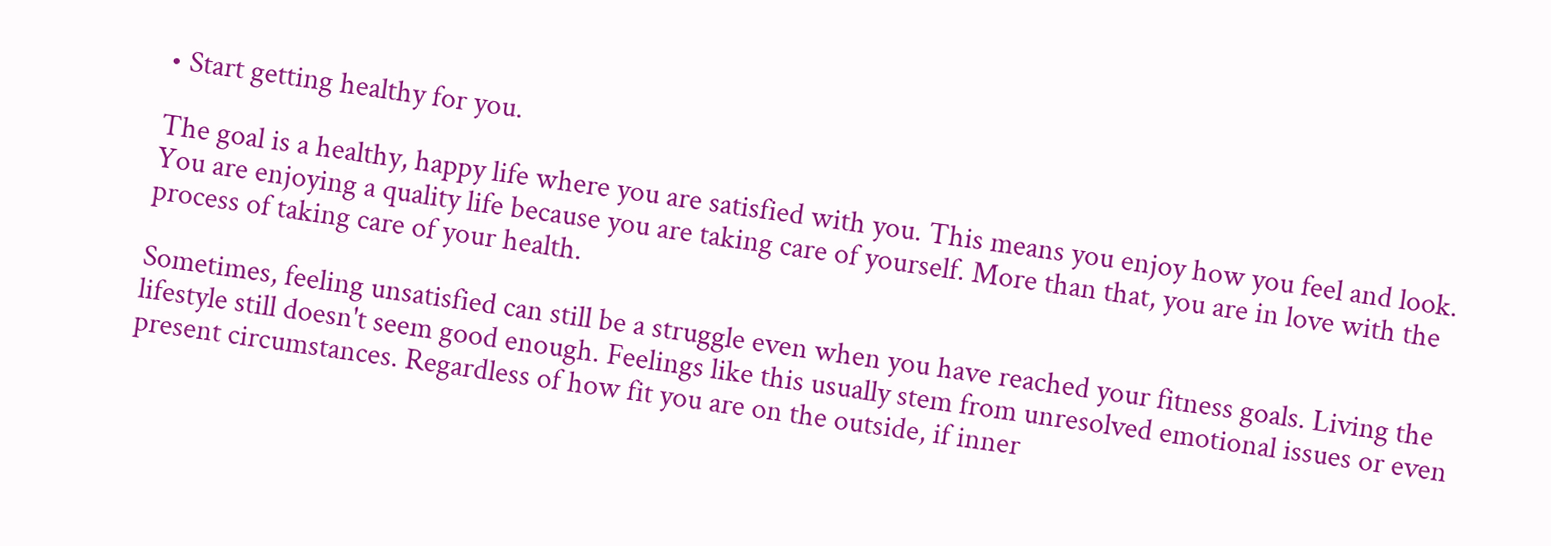• Start getting healthy for you.

The goal is a healthy, happy life where you are satisfied with you. This means you enjoy how you feel and look. You are enjoying a quality life because you are taking care of yourself. More than that, you are in love with the process of taking care of your health.

Sometimes, feeling unsatisfied can still be a struggle even when you have reached your fitness goals. Living the lifestyle still doesn't seem good enough. Feelings like this usually stem from unresolved emotional issues or even present circumstances. Regardless of how fit you are on the outside, if inner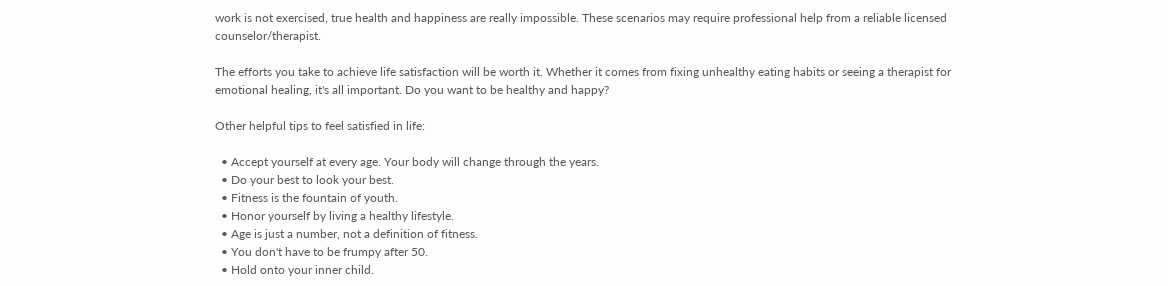work is not exercised, true health and happiness are really impossible. These scenarios may require professional help from a reliable licensed counselor/therapist.

The efforts you take to achieve life satisfaction will be worth it. Whether it comes from fixing unhealthy eating habits or seeing a therapist for emotional healing, it's all important. Do you want to be healthy and happy?

Other helpful tips to feel satisfied in life:

  • Accept yourself at every age. Your body will change through the years.
  • Do your best to look your best.
  • Fitness is the fountain of youth.
  • Honor yourself by living a healthy lifestyle.
  • Age is just a number, not a definition of fitness.
  • You don't have to be frumpy after 50.
  • Hold onto your inner child.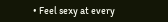• Feel sexy at every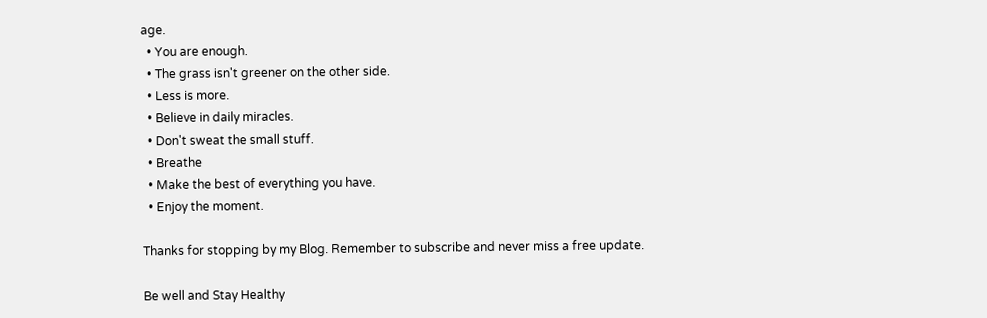age.
  • You are enough.
  • The grass isn't greener on the other side.
  • Less is more.
  • Believe in daily miracles.
  • Don't sweat the small stuff.
  • Breathe
  • Make the best of everything you have.
  • Enjoy the moment.

Thanks for stopping by my Blog. Remember to subscribe and never miss a free update.

Be well and Stay Healthy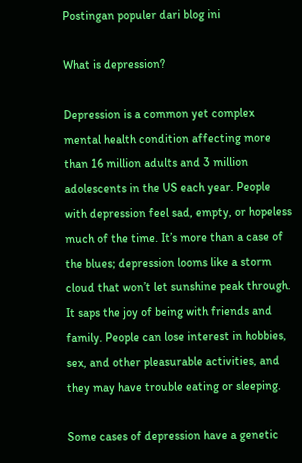Postingan populer dari blog ini

What is depression?

Depression is a common yet complex mental health condition affecting more than 16 million adults and 3 million adolescents in the US each year. People with depression feel sad, empty, or hopeless much of the time. It’s more than a case of the blues; depression looms like a storm cloud that won’t let sunshine peak through. It saps the joy of being with friends and family. People can lose interest in hobbies, sex, and other pleasurable activities, and they may have trouble eating or sleeping.

Some cases of depression have a genetic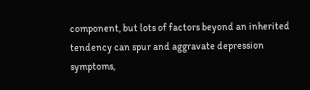component, but lots of factors beyond an inherited tendency can spur and aggravate depression symptoms,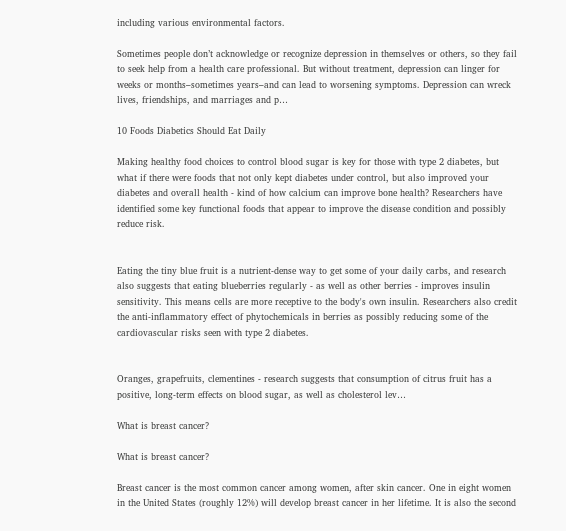including various environmental factors.

Sometimes people don’t acknowledge or recognize depression in themselves or others, so they fail to seek help from a health care professional. But without treatment, depression can linger for weeks or months–sometimes years–and can lead to worsening symptoms. Depression can wreck lives, friendships, and marriages and p…

10 Foods Diabetics Should Eat Daily

Making healthy food choices to control blood sugar is key for those with type 2 diabetes, but what if there were foods that not only kept diabetes under control, but also improved your diabetes and overall health - kind of how calcium can improve bone health? Researchers have identified some key functional foods that appear to improve the disease condition and possibly reduce risk.


Eating the tiny blue fruit is a nutrient-dense way to get some of your daily carbs, and research also suggests that eating blueberries regularly - as well as other berries - improves insulin sensitivity. This means cells are more receptive to the body's own insulin. Researchers also credit the anti-inflammatory effect of phytochemicals in berries as possibly reducing some of the cardiovascular risks seen with type 2 diabetes.


Oranges, grapefruits, clementines - research suggests that consumption of citrus fruit has a positive, long-term effects on blood sugar, as well as cholesterol lev…

What is breast cancer?

What is breast cancer?

Breast cancer is the most common cancer among women, after skin cancer. One in eight women in the United States (roughly 12%) will develop breast cancer in her lifetime. It is also the second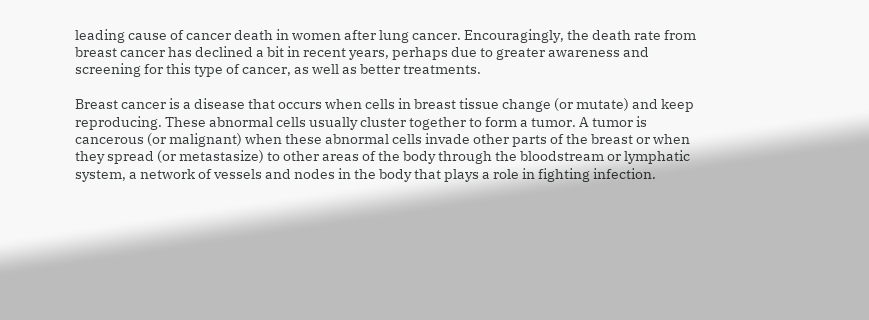leading cause of cancer death in women after lung cancer. Encouragingly, the death rate from breast cancer has declined a bit in recent years, perhaps due to greater awareness and screening for this type of cancer, as well as better treatments.

Breast cancer is a disease that occurs when cells in breast tissue change (or mutate) and keep reproducing. These abnormal cells usually cluster together to form a tumor. A tumor is cancerous (or malignant) when these abnormal cells invade other parts of the breast or when they spread (or metastasize) to other areas of the body through the bloodstream or lymphatic system, a network of vessels and nodes in the body that plays a role in fighting infection.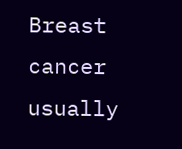Breast cancer usually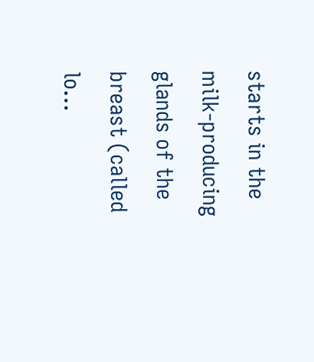starts in the milk-producing glands of the breast (called lo…